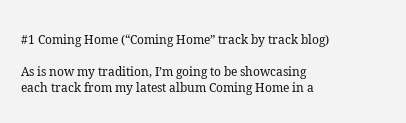#1 Coming Home (“Coming Home” track by track blog)

As is now my tradition, I’m going to be showcasing each track from my latest album Coming Home in a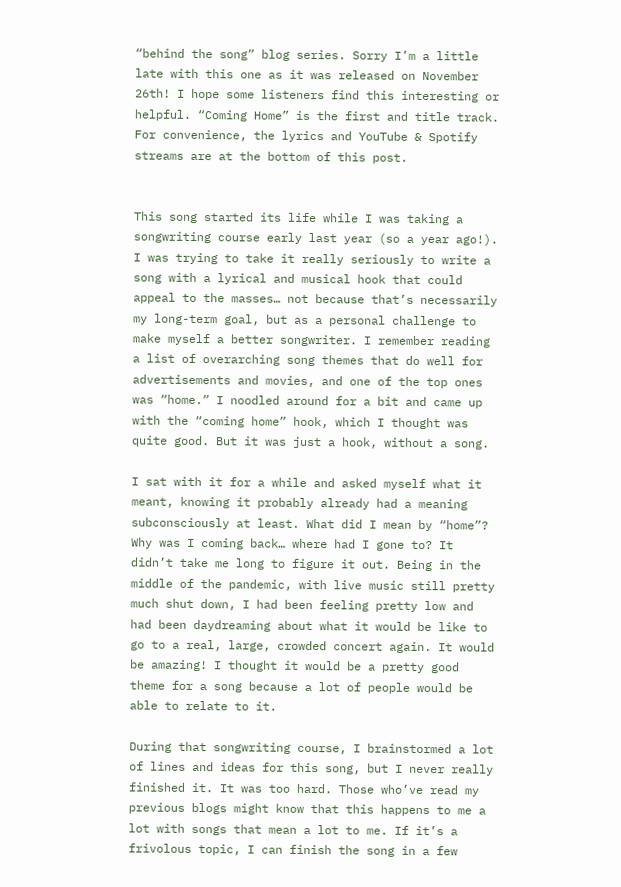“behind the song” blog series. Sorry I’m a little late with this one as it was released on November 26th! I hope some listeners find this interesting or helpful. “Coming Home” is the first and title track. For convenience, the lyrics and YouTube & Spotify streams are at the bottom of this post.


This song started its life while I was taking a songwriting course early last year (so a year ago!). I was trying to take it really seriously to write a song with a lyrical and musical hook that could appeal to the masses… not because that’s necessarily my long-term goal, but as a personal challenge to make myself a better songwriter. I remember reading a list of overarching song themes that do well for advertisements and movies, and one of the top ones was “home.” I noodled around for a bit and came up with the “coming home” hook, which I thought was quite good. But it was just a hook, without a song.

I sat with it for a while and asked myself what it meant, knowing it probably already had a meaning subconsciously at least. What did I mean by “home”? Why was I coming back… where had I gone to? It didn’t take me long to figure it out. Being in the middle of the pandemic, with live music still pretty much shut down, I had been feeling pretty low and had been daydreaming about what it would be like to go to a real, large, crowded concert again. It would be amazing! I thought it would be a pretty good theme for a song because a lot of people would be able to relate to it.

During that songwriting course, I brainstormed a lot of lines and ideas for this song, but I never really finished it. It was too hard. Those who’ve read my previous blogs might know that this happens to me a lot with songs that mean a lot to me. If it’s a frivolous topic, I can finish the song in a few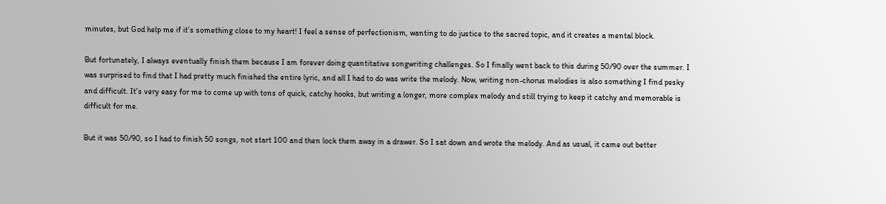minutes, but God help me if it’s something close to my heart! I feel a sense of perfectionism, wanting to do justice to the sacred topic, and it creates a mental block.

But fortunately, I always eventually finish them because I am forever doing quantitative songwriting challenges. So I finally went back to this during 50/90 over the summer. I was surprised to find that I had pretty much finished the entire lyric, and all I had to do was write the melody. Now, writing non-chorus melodies is also something I find pesky and difficult. It’s very easy for me to come up with tons of quick, catchy hooks, but writing a longer, more complex melody and still trying to keep it catchy and memorable is difficult for me.

But it was 50/90, so I had to finish 50 songs, not start 100 and then lock them away in a drawer. So I sat down and wrote the melody. And as usual, it came out better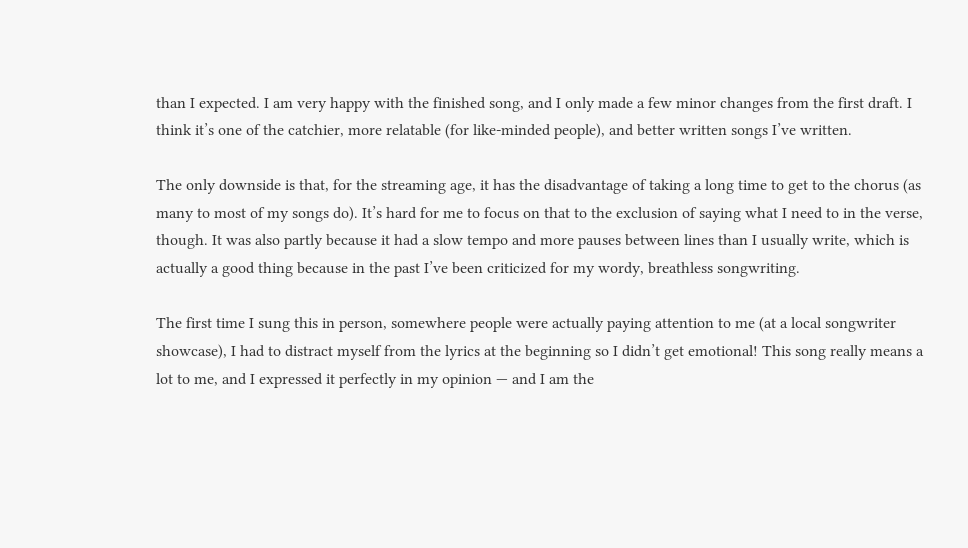than I expected. I am very happy with the finished song, and I only made a few minor changes from the first draft. I think it’s one of the catchier, more relatable (for like-minded people), and better written songs I’ve written.

The only downside is that, for the streaming age, it has the disadvantage of taking a long time to get to the chorus (as many to most of my songs do). It’s hard for me to focus on that to the exclusion of saying what I need to in the verse, though. It was also partly because it had a slow tempo and more pauses between lines than I usually write, which is actually a good thing because in the past I’ve been criticized for my wordy, breathless songwriting.

The first time I sung this in person, somewhere people were actually paying attention to me (at a local songwriter showcase), I had to distract myself from the lyrics at the beginning so I didn’t get emotional! This song really means a lot to me, and I expressed it perfectly in my opinion — and I am the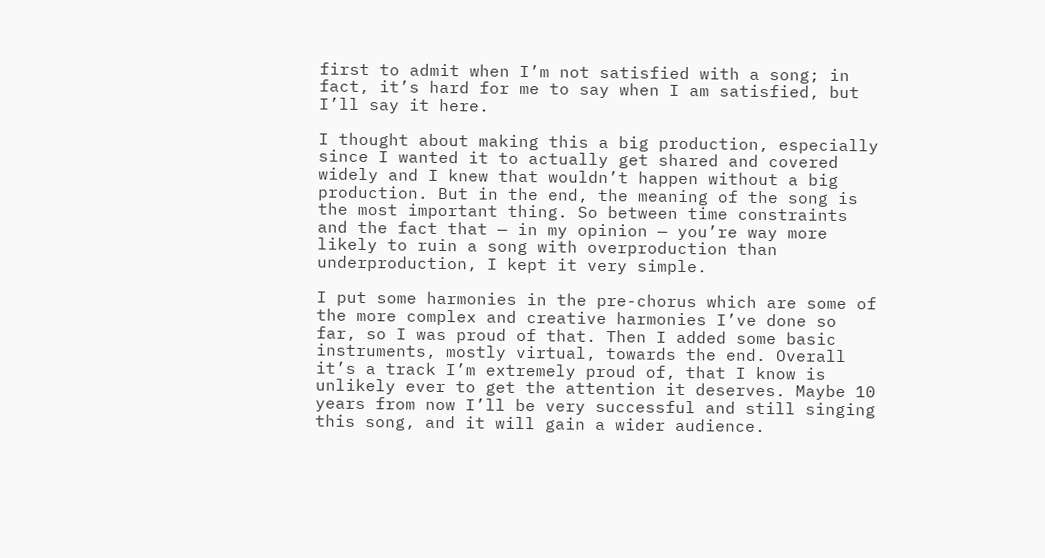first to admit when I’m not satisfied with a song; in fact, it’s hard for me to say when I am satisfied, but I’ll say it here.

I thought about making this a big production, especially since I wanted it to actually get shared and covered widely and I knew that wouldn’t happen without a big production. But in the end, the meaning of the song is the most important thing. So between time constraints and the fact that — in my opinion — you’re way more likely to ruin a song with overproduction than underproduction, I kept it very simple.

I put some harmonies in the pre-chorus which are some of the more complex and creative harmonies I’ve done so far, so I was proud of that. Then I added some basic instruments, mostly virtual, towards the end. Overall it’s a track I’m extremely proud of, that I know is unlikely ever to get the attention it deserves. Maybe 10 years from now I’ll be very successful and still singing this song, and it will gain a wider audience.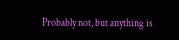Probably not, but anything is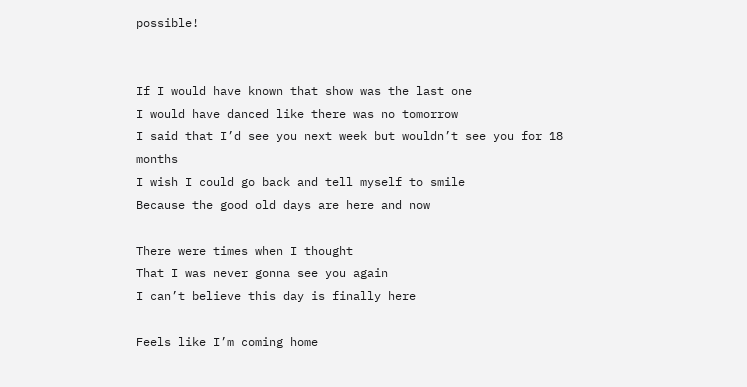possible!


If I would have known that show was the last one
I would have danced like there was no tomorrow
I said that I’d see you next week but wouldn’t see you for 18 months
I wish I could go back and tell myself to smile
Because the good old days are here and now

There were times when I thought
That I was never gonna see you again
I can’t believe this day is finally here

Feels like I’m coming home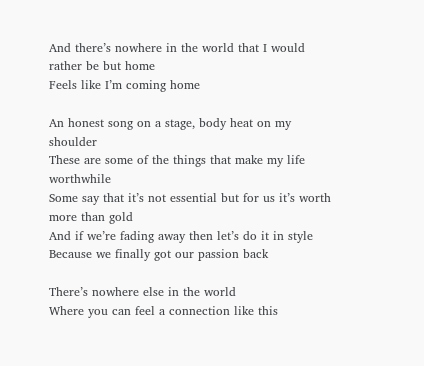And there’s nowhere in the world that I would rather be but home
Feels like I’m coming home

An honest song on a stage, body heat on my shoulder
These are some of the things that make my life worthwhile
Some say that it’s not essential but for us it’s worth more than gold
And if we’re fading away then let’s do it in style
Because we finally got our passion back

There’s nowhere else in the world
Where you can feel a connection like this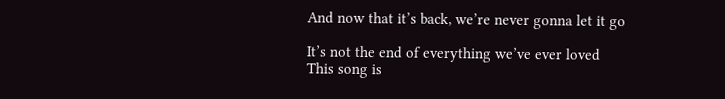And now that it’s back, we’re never gonna let it go

It’s not the end of everything we’ve ever loved
This song is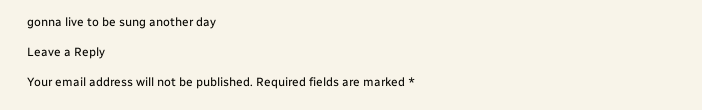gonna live to be sung another day

Leave a Reply

Your email address will not be published. Required fields are marked *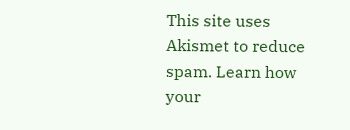This site uses Akismet to reduce spam. Learn how your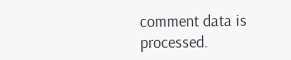comment data is processed.